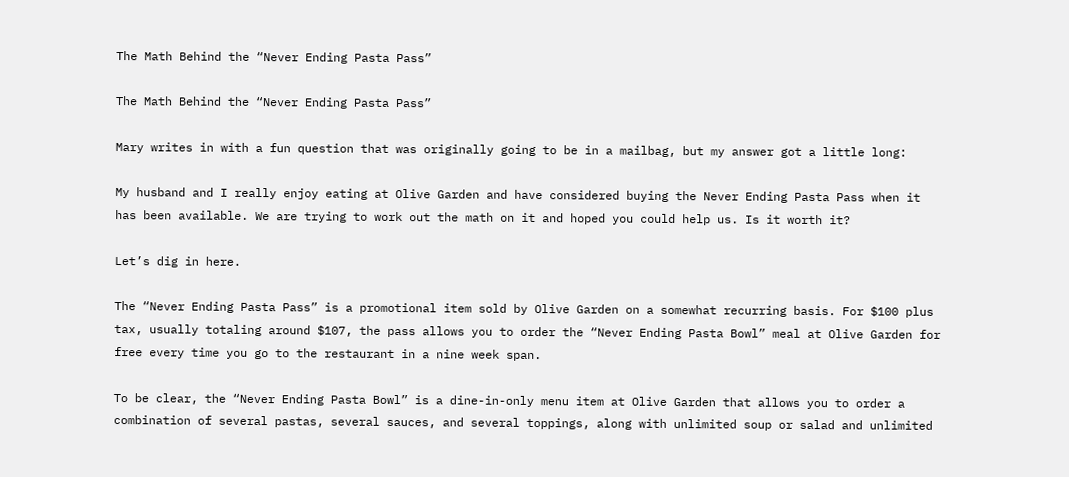The Math Behind the “Never Ending Pasta Pass”

The Math Behind the “Never Ending Pasta Pass”

Mary writes in with a fun question that was originally going to be in a mailbag, but my answer got a little long:

My husband and I really enjoy eating at Olive Garden and have considered buying the Never Ending Pasta Pass when it has been available. We are trying to work out the math on it and hoped you could help us. Is it worth it?

Let’s dig in here.

The “Never Ending Pasta Pass” is a promotional item sold by Olive Garden on a somewhat recurring basis. For $100 plus tax, usually totaling around $107, the pass allows you to order the “Never Ending Pasta Bowl” meal at Olive Garden for free every time you go to the restaurant in a nine week span.

To be clear, the “Never Ending Pasta Bowl” is a dine-in-only menu item at Olive Garden that allows you to order a combination of several pastas, several sauces, and several toppings, along with unlimited soup or salad and unlimited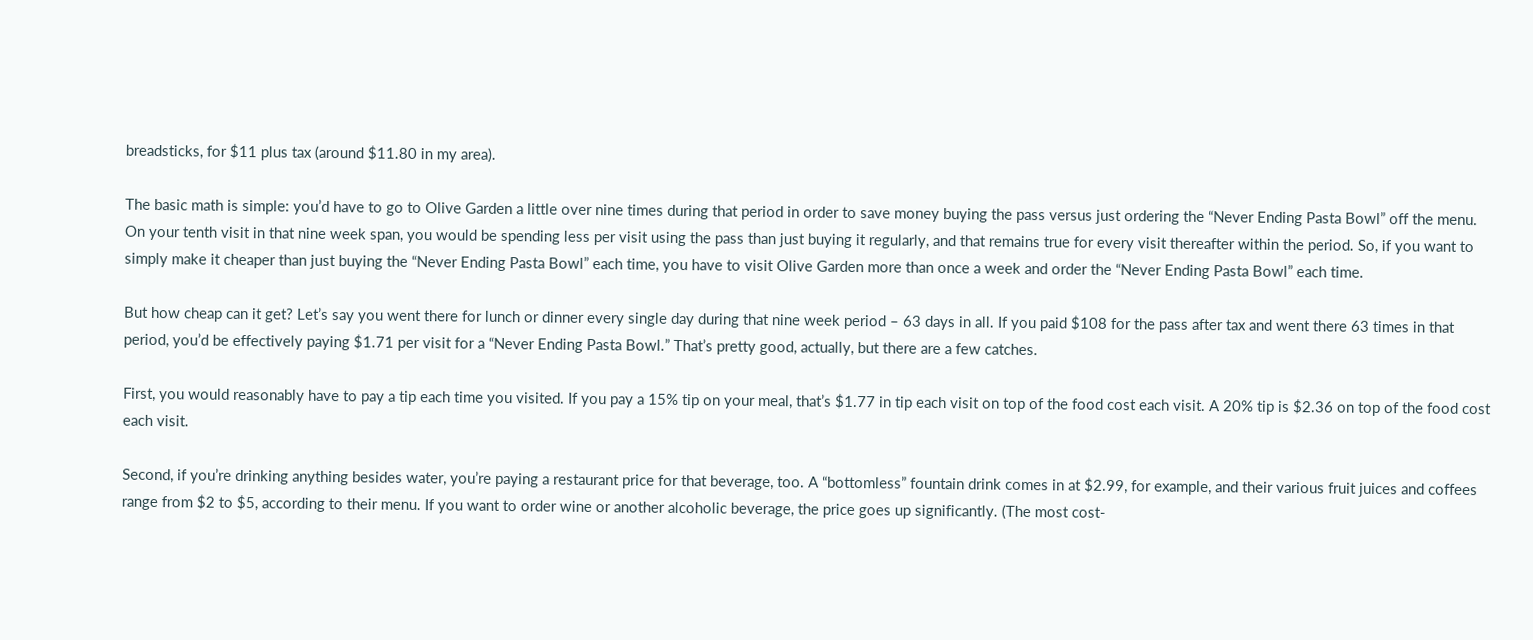breadsticks, for $11 plus tax (around $11.80 in my area).

The basic math is simple: you’d have to go to Olive Garden a little over nine times during that period in order to save money buying the pass versus just ordering the “Never Ending Pasta Bowl” off the menu. On your tenth visit in that nine week span, you would be spending less per visit using the pass than just buying it regularly, and that remains true for every visit thereafter within the period. So, if you want to simply make it cheaper than just buying the “Never Ending Pasta Bowl” each time, you have to visit Olive Garden more than once a week and order the “Never Ending Pasta Bowl” each time.

But how cheap can it get? Let’s say you went there for lunch or dinner every single day during that nine week period – 63 days in all. If you paid $108 for the pass after tax and went there 63 times in that period, you’d be effectively paying $1.71 per visit for a “Never Ending Pasta Bowl.” That’s pretty good, actually, but there are a few catches.

First, you would reasonably have to pay a tip each time you visited. If you pay a 15% tip on your meal, that’s $1.77 in tip each visit on top of the food cost each visit. A 20% tip is $2.36 on top of the food cost each visit.

Second, if you’re drinking anything besides water, you’re paying a restaurant price for that beverage, too. A “bottomless” fountain drink comes in at $2.99, for example, and their various fruit juices and coffees range from $2 to $5, according to their menu. If you want to order wine or another alcoholic beverage, the price goes up significantly. (The most cost-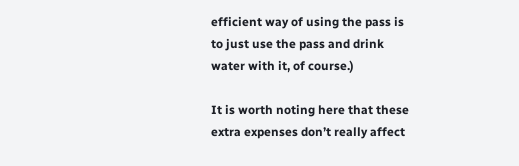efficient way of using the pass is to just use the pass and drink water with it, of course.)

It is worth noting here that these extra expenses don’t really affect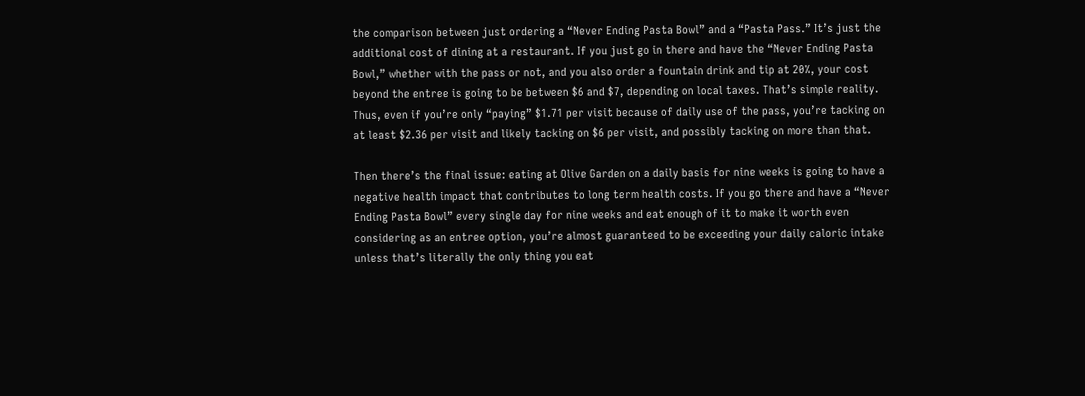the comparison between just ordering a “Never Ending Pasta Bowl” and a “Pasta Pass.” It’s just the additional cost of dining at a restaurant. If you just go in there and have the “Never Ending Pasta Bowl,” whether with the pass or not, and you also order a fountain drink and tip at 20%, your cost beyond the entree is going to be between $6 and $7, depending on local taxes. That’s simple reality. Thus, even if you’re only “paying” $1.71 per visit because of daily use of the pass, you’re tacking on at least $2.36 per visit and likely tacking on $6 per visit, and possibly tacking on more than that.

Then there’s the final issue: eating at Olive Garden on a daily basis for nine weeks is going to have a negative health impact that contributes to long term health costs. If you go there and have a “Never Ending Pasta Bowl” every single day for nine weeks and eat enough of it to make it worth even considering as an entree option, you’re almost guaranteed to be exceeding your daily caloric intake unless that’s literally the only thing you eat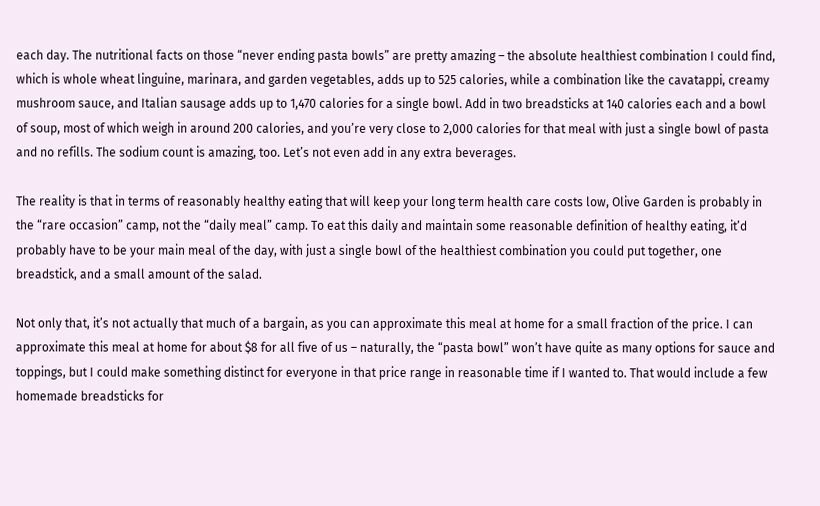each day. The nutritional facts on those “never ending pasta bowls” are pretty amazing – the absolute healthiest combination I could find, which is whole wheat linguine, marinara, and garden vegetables, adds up to 525 calories, while a combination like the cavatappi, creamy mushroom sauce, and Italian sausage adds up to 1,470 calories for a single bowl. Add in two breadsticks at 140 calories each and a bowl of soup, most of which weigh in around 200 calories, and you’re very close to 2,000 calories for that meal with just a single bowl of pasta and no refills. The sodium count is amazing, too. Let’s not even add in any extra beverages.

The reality is that in terms of reasonably healthy eating that will keep your long term health care costs low, Olive Garden is probably in the “rare occasion” camp, not the “daily meal” camp. To eat this daily and maintain some reasonable definition of healthy eating, it’d probably have to be your main meal of the day, with just a single bowl of the healthiest combination you could put together, one breadstick, and a small amount of the salad.

Not only that, it’s not actually that much of a bargain, as you can approximate this meal at home for a small fraction of the price. I can approximate this meal at home for about $8 for all five of us – naturally, the “pasta bowl” won’t have quite as many options for sauce and toppings, but I could make something distinct for everyone in that price range in reasonable time if I wanted to. That would include a few homemade breadsticks for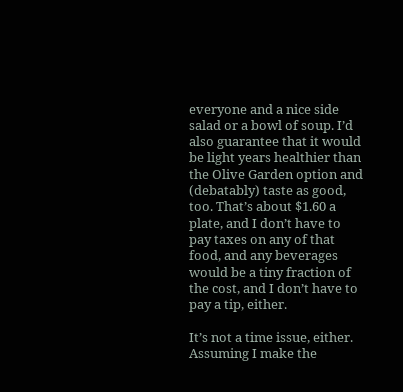everyone and a nice side salad or a bowl of soup. I’d also guarantee that it would be light years healthier than the Olive Garden option and (debatably) taste as good, too. That’s about $1.60 a plate, and I don’t have to pay taxes on any of that food, and any beverages would be a tiny fraction of the cost, and I don’t have to pay a tip, either.

It’s not a time issue, either. Assuming I make the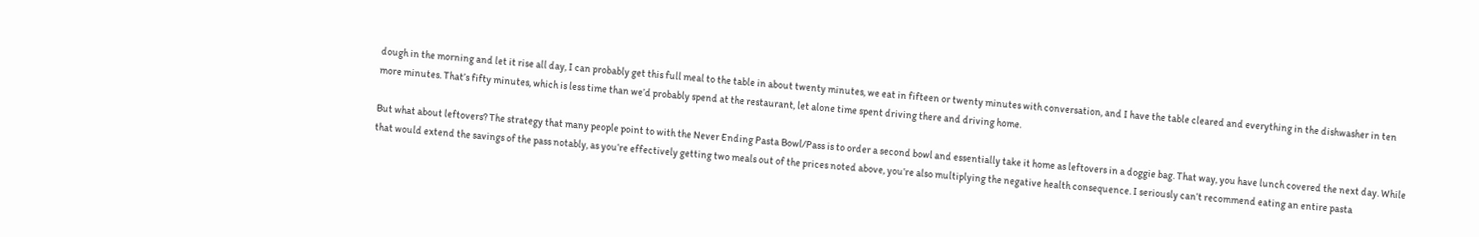dough in the morning and let it rise all day, I can probably get this full meal to the table in about twenty minutes, we eat in fifteen or twenty minutes with conversation, and I have the table cleared and everything in the dishwasher in ten more minutes. That’s fifty minutes, which is less time than we’d probably spend at the restaurant, let alone time spent driving there and driving home.

But what about leftovers? The strategy that many people point to with the Never Ending Pasta Bowl/Pass is to order a second bowl and essentially take it home as leftovers in a doggie bag. That way, you have lunch covered the next day. While that would extend the savings of the pass notably, as you’re effectively getting two meals out of the prices noted above, you’re also multiplying the negative health consequence. I seriously can’t recommend eating an entire pasta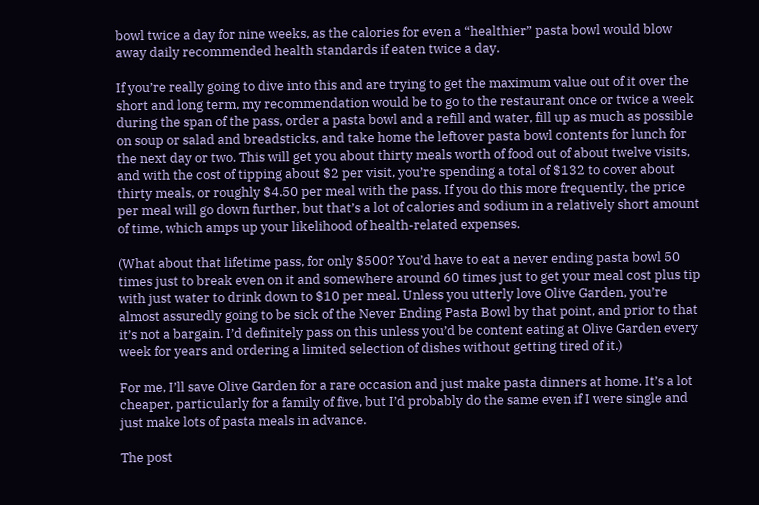bowl twice a day for nine weeks, as the calories for even a “healthier” pasta bowl would blow away daily recommended health standards if eaten twice a day.

If you’re really going to dive into this and are trying to get the maximum value out of it over the short and long term, my recommendation would be to go to the restaurant once or twice a week during the span of the pass, order a pasta bowl and a refill and water, fill up as much as possible on soup or salad and breadsticks, and take home the leftover pasta bowl contents for lunch for the next day or two. This will get you about thirty meals worth of food out of about twelve visits, and with the cost of tipping about $2 per visit, you’re spending a total of $132 to cover about thirty meals, or roughly $4.50 per meal with the pass. If you do this more frequently, the price per meal will go down further, but that’s a lot of calories and sodium in a relatively short amount of time, which amps up your likelihood of health-related expenses.

(What about that lifetime pass, for only $500? You’d have to eat a never ending pasta bowl 50 times just to break even on it and somewhere around 60 times just to get your meal cost plus tip with just water to drink down to $10 per meal. Unless you utterly love Olive Garden, you’re almost assuredly going to be sick of the Never Ending Pasta Bowl by that point, and prior to that it’s not a bargain. I’d definitely pass on this unless you’d be content eating at Olive Garden every week for years and ordering a limited selection of dishes without getting tired of it.)

For me, I’ll save Olive Garden for a rare occasion and just make pasta dinners at home. It’s a lot cheaper, particularly for a family of five, but I’d probably do the same even if I were single and just make lots of pasta meals in advance.

The post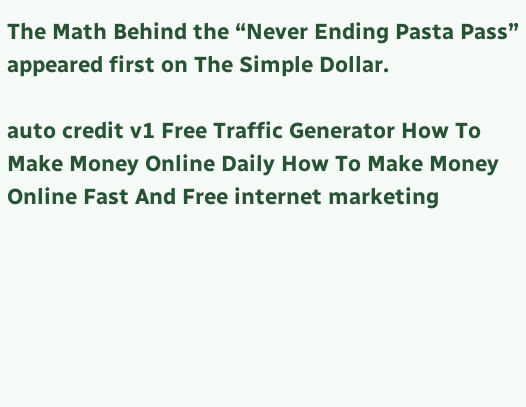The Math Behind the “Never Ending Pasta Pass” appeared first on The Simple Dollar.

auto credit v1 Free Traffic Generator How To Make Money Online Daily How To Make Money Online Fast And Free internet marketing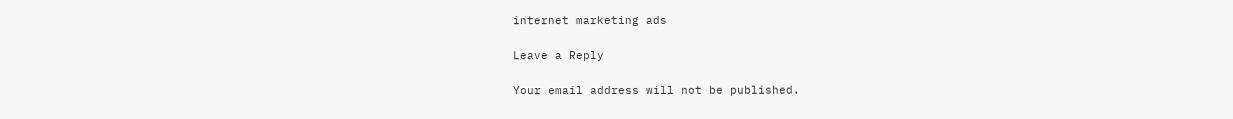internet marketing ads

Leave a Reply

Your email address will not be published.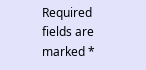Required fields are marked *